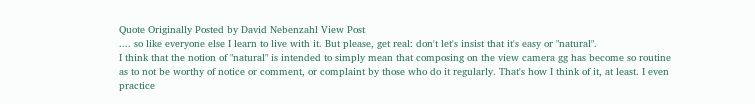Quote Originally Posted by David Nebenzahl View Post
.... so like everyone else I learn to live with it. But please, get real: don't let's insist that it's easy or "natural".
I think that the notion of "natural" is intended to simply mean that composing on the view camera gg has become so routine as to not be worthy of notice or comment, or complaint by those who do it regularly. That's how I think of it, at least. I even practice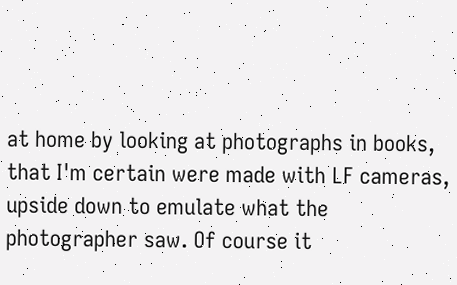at home by looking at photographs in books, that I'm certain were made with LF cameras, upside down to emulate what the photographer saw. Of course it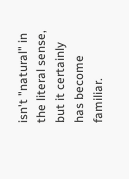isn't "natural" in the literal sense, but it certainly has become familiar.